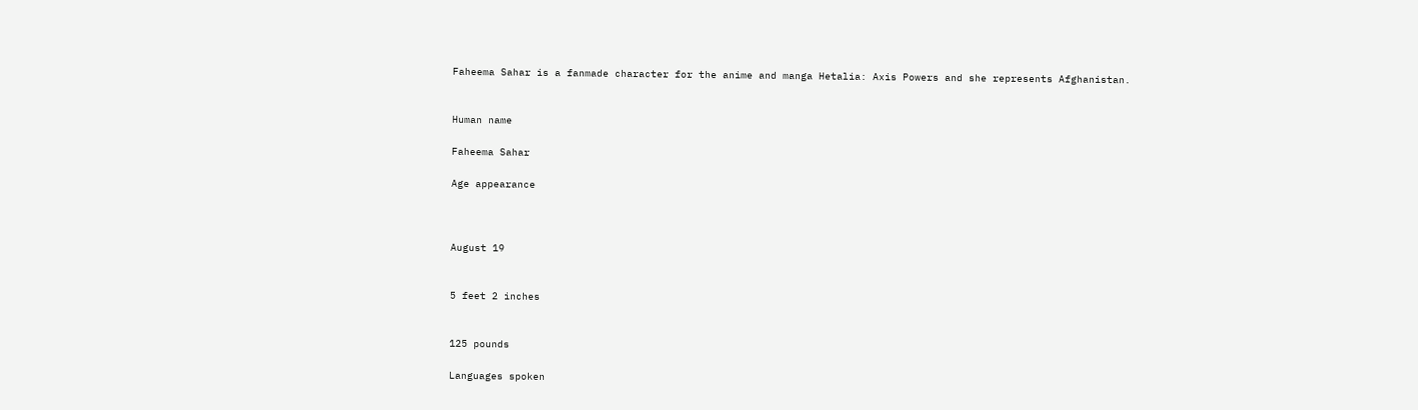Faheema Sahar is a fanmade character for the anime and manga Hetalia: Axis Powers and she represents Afghanistan.


Human name

Faheema Sahar

Age appearance



August 19


5 feet 2 inches


125 pounds

Languages spoken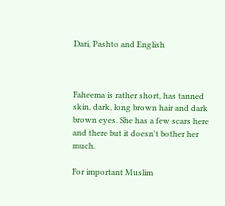Dari, Pashto and English



Faheema is rather short, has tanned skin, dark, long brown hair and dark brown eyes. She has a few scars here and there but it doesn't bother her much.

For important Muslim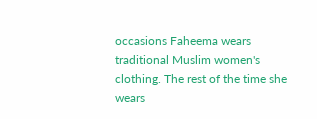occasions Faheema wears traditional Muslim women's clothing. The rest of the time she wears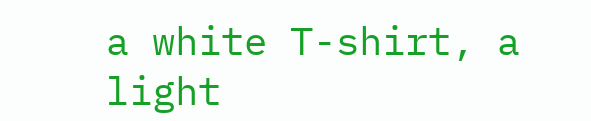a white T-shirt, a light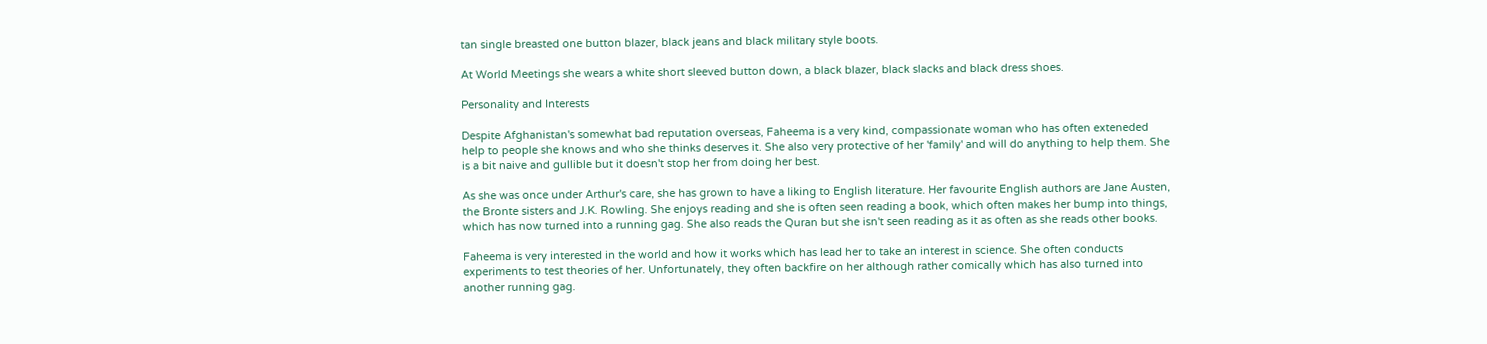tan single breasted one button blazer, black jeans and black military style boots.

At World Meetings she wears a white short sleeved button down, a black blazer, black slacks and black dress shoes.

Personality and Interests

Despite Afghanistan's somewhat bad reputation overseas, Faheema is a very kind, compassionate woman who has often exteneded help to people she knows and who she thinks deserves it. She also very protective of her 'family' and will do anything to help them. She is a bit naive and gullible but it doesn't stop her from doing her best.

As she was once under Arthur's care, she has grown to have a liking to English literature. Her favourite English authors are Jane Austen, the Bronte sisters and J.K. Rowling. She enjoys reading and she is often seen reading a book, which often makes her bump into things, which has now turned into a running gag. She also reads the Quran but she isn't seen reading as it as often as she reads other books.

Faheema is very interested in the world and how it works which has lead her to take an interest in science. She often conducts experiments to test theories of her. Unfortunately, they often backfire on her although rather comically which has also turned into another running gag.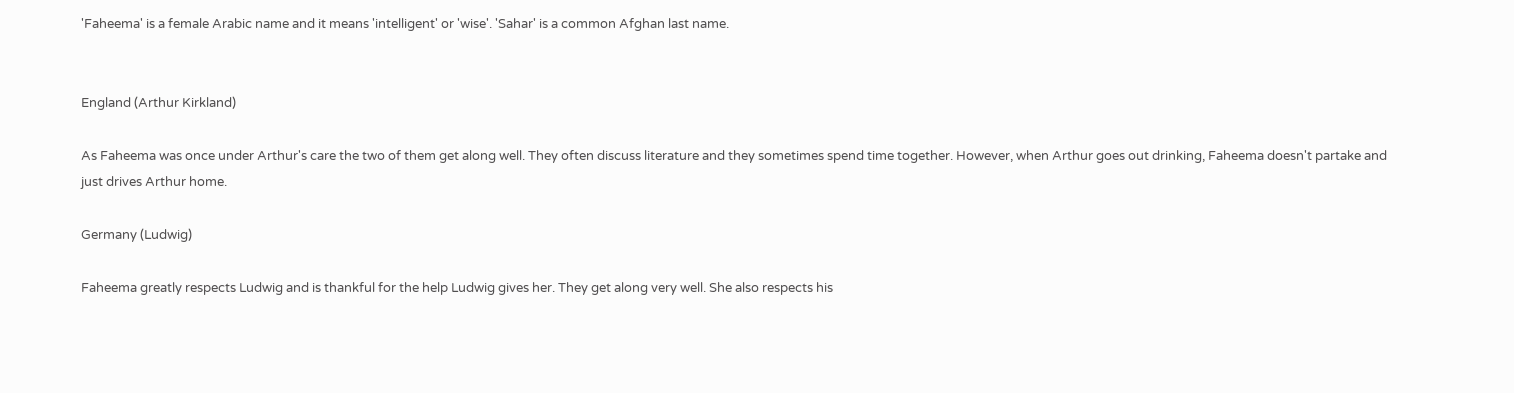'Faheema' is a female Arabic name and it means 'intelligent' or 'wise'. 'Sahar' is a common Afghan last name.


England (Arthur Kirkland)

As Faheema was once under Arthur's care the two of them get along well. They often discuss literature and they sometimes spend time together. However, when Arthur goes out drinking, Faheema doesn't partake and just drives Arthur home.

Germany (Ludwig)

Faheema greatly respects Ludwig and is thankful for the help Ludwig gives her. They get along very well. She also respects his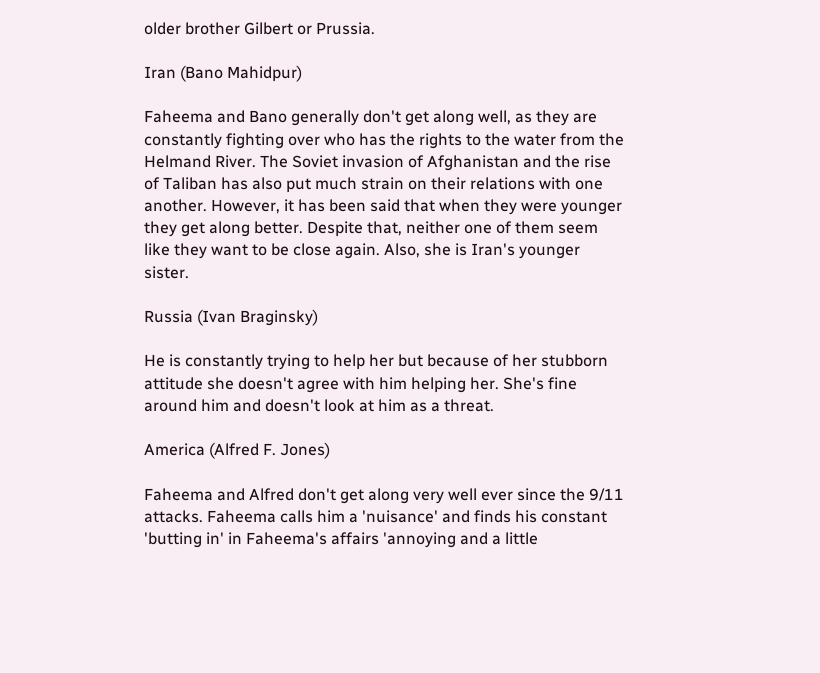older brother Gilbert or Prussia.

Iran (Bano Mahidpur)

Faheema and Bano generally don't get along well, as they are constantly fighting over who has the rights to the water from the Helmand River. The Soviet invasion of Afghanistan and the rise of Taliban has also put much strain on their relations with one another. However, it has been said that when they were younger they get along better. Despite that, neither one of them seem like they want to be close again. Also, she is Iran's younger sister.

Russia (Ivan Braginsky)

He is constantly trying to help her but because of her stubborn attitude she doesn't agree with him helping her. She's fine around him and doesn't look at him as a threat.

America (Alfred F. Jones)

Faheema and Alfred don't get along very well ever since the 9/11 attacks. Faheema calls him a 'nuisance' and finds his constant 'butting in' in Faheema's affairs 'annoying and a little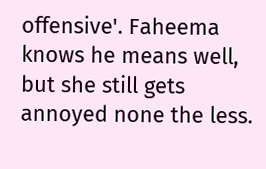offensive'. Faheema knows he means well, but she still gets annoyed none the less.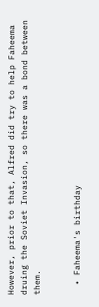However, prior to that, Alfred did try to help Faheema druing the Soviet Invasion, so there was a bond between them.


  • Faheema's birthday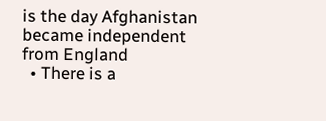is the day Afghanistan became independent from England
  • There is a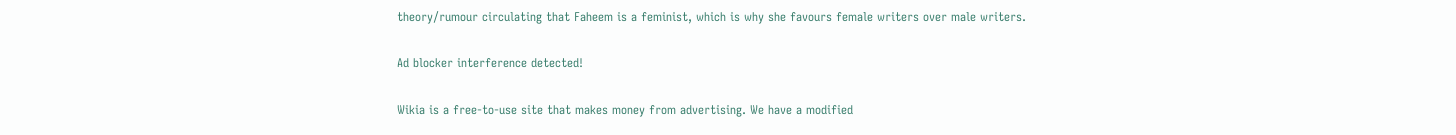theory/rumour circulating that Faheem is a feminist, which is why she favours female writers over male writers.

Ad blocker interference detected!

Wikia is a free-to-use site that makes money from advertising. We have a modified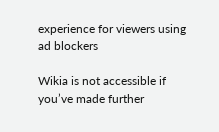experience for viewers using ad blockers

Wikia is not accessible if you’ve made further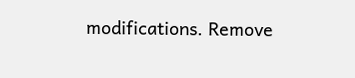modifications. Remove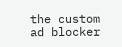the custom ad blocker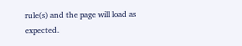rule(s) and the page will load as expected.